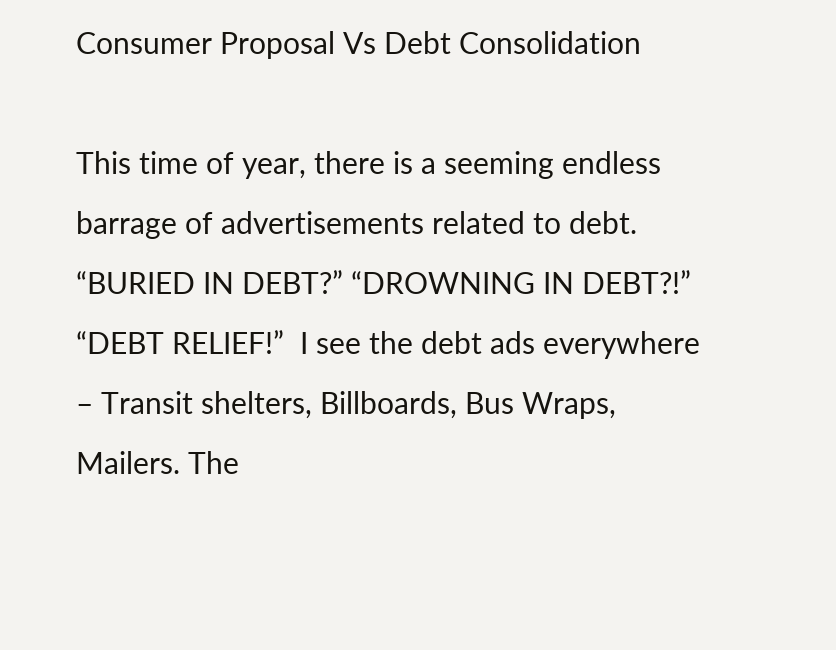Consumer Proposal Vs Debt Consolidation

This time of year, there is a seeming endless barrage of advertisements related to debt.  “BURIED IN DEBT?” “DROWNING IN DEBT?!”  “DEBT RELIEF!”  I see the debt ads everywhere – Transit shelters, Billboards, Bus Wraps, Mailers. The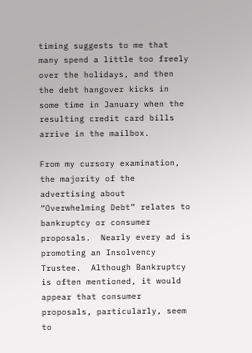timing suggests to me that many spend a little too freely over the holidays, and then the debt hangover kicks in some time in January when the resulting credit card bills arrive in the mailbox.

From my cursory examination, the majority of the advertising about “Overwhelming Debt” relates to bankruptcy or consumer proposals.  Nearly every ad is promoting an Insolvency Trustee.  Although Bankruptcy is often mentioned, it would appear that consumer proposals, particularly, seem to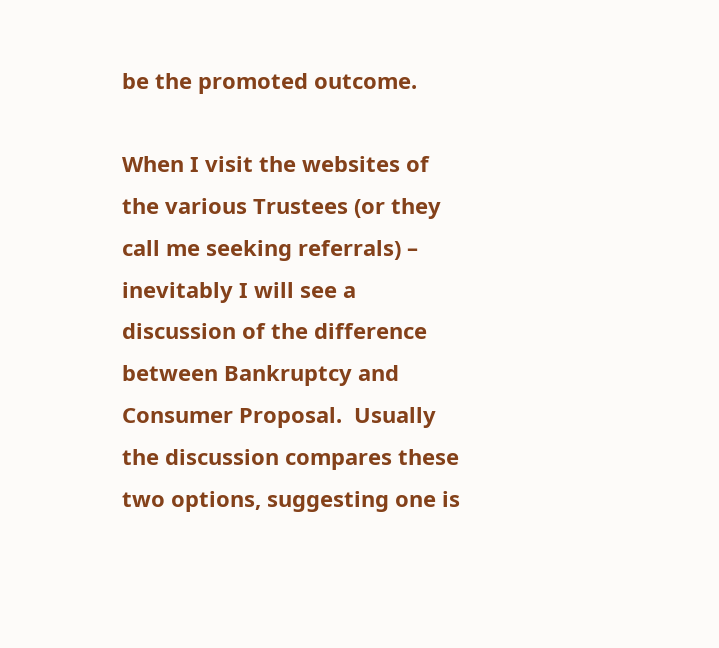be the promoted outcome.

When I visit the websites of the various Trustees (or they call me seeking referrals) – inevitably I will see a discussion of the difference between Bankruptcy and Consumer Proposal.  Usually the discussion compares these two options, suggesting one is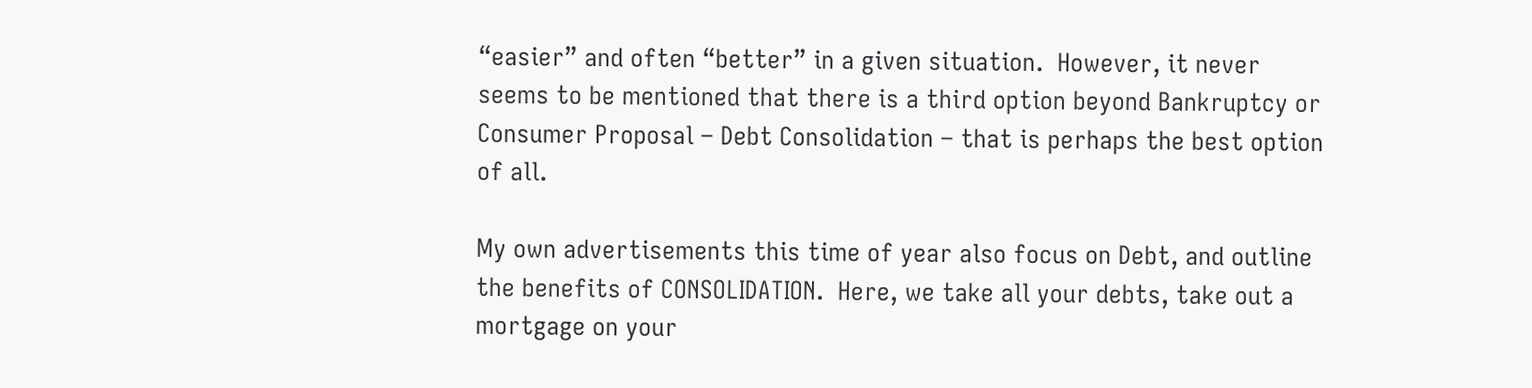“easier” and often “better” in a given situation.  However, it never seems to be mentioned that there is a third option beyond Bankruptcy or Consumer Proposal – Debt Consolidation – that is perhaps the best option of all.

My own advertisements this time of year also focus on Debt, and outline the benefits of CONSOLIDATION.  Here, we take all your debts, take out a mortgage on your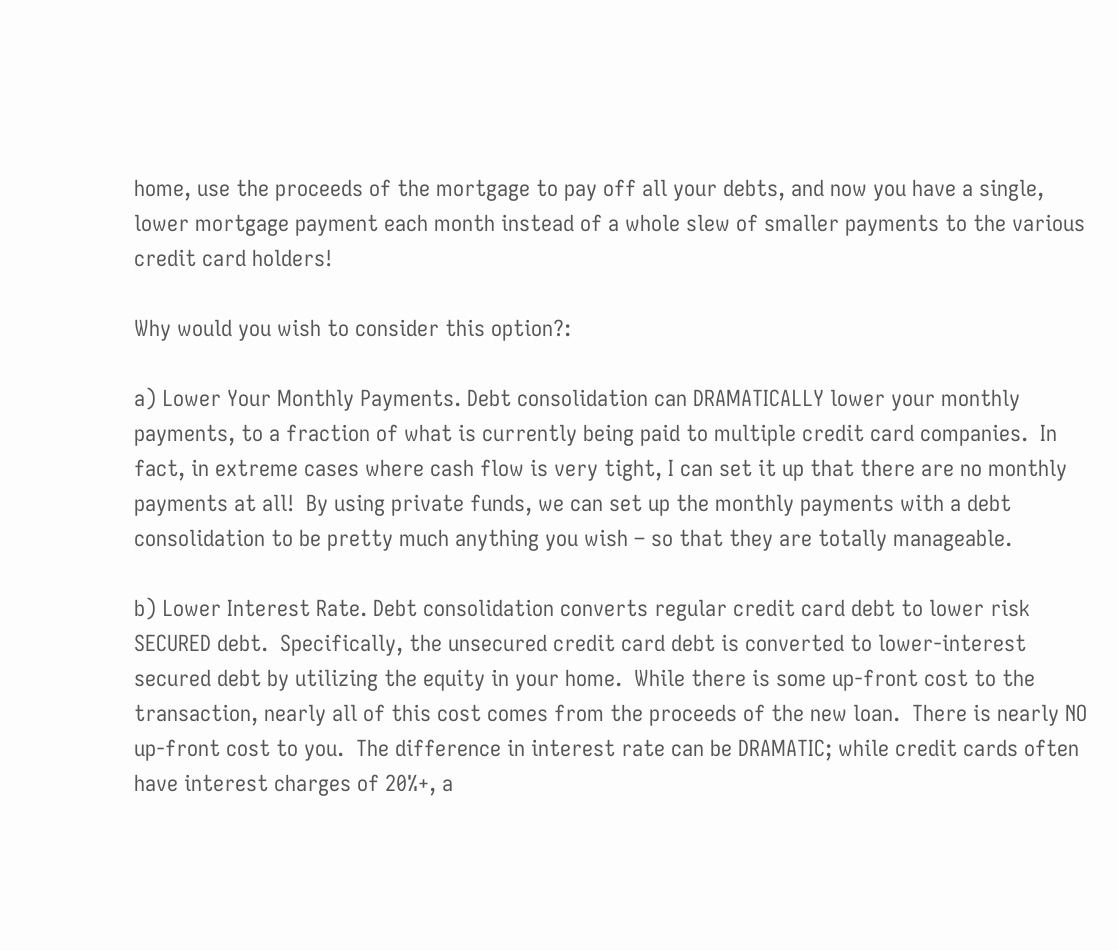home, use the proceeds of the mortgage to pay off all your debts, and now you have a single, lower mortgage payment each month instead of a whole slew of smaller payments to the various credit card holders!

Why would you wish to consider this option?:

a) Lower Your Monthly Payments. Debt consolidation can DRAMATICALLY lower your monthly payments, to a fraction of what is currently being paid to multiple credit card companies.  In fact, in extreme cases where cash flow is very tight, I can set it up that there are no monthly payments at all!  By using private funds, we can set up the monthly payments with a debt consolidation to be pretty much anything you wish – so that they are totally manageable.

b) Lower Interest Rate. Debt consolidation converts regular credit card debt to lower risk SECURED debt.  Specifically, the unsecured credit card debt is converted to lower-interest secured debt by utilizing the equity in your home.  While there is some up-front cost to the transaction, nearly all of this cost comes from the proceeds of the new loan.  There is nearly NO up-front cost to you.  The difference in interest rate can be DRAMATIC; while credit cards often have interest charges of 20%+, a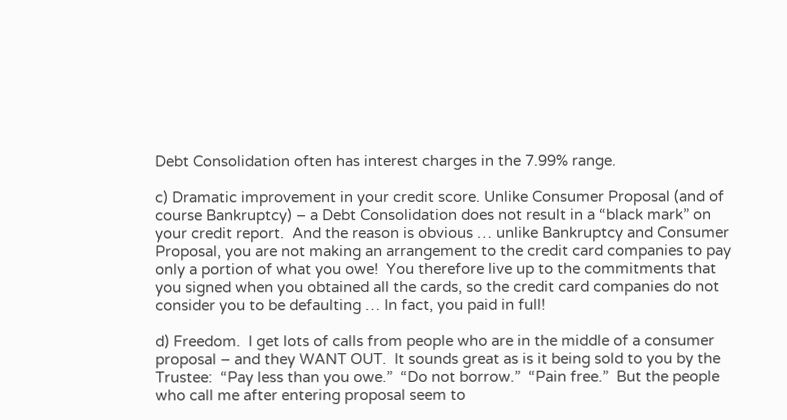Debt Consolidation often has interest charges in the 7.99% range.

c) Dramatic improvement in your credit score. Unlike Consumer Proposal (and of course Bankruptcy) – a Debt Consolidation does not result in a “black mark” on your credit report.  And the reason is obvious … unlike Bankruptcy and Consumer Proposal, you are not making an arrangement to the credit card companies to pay only a portion of what you owe!  You therefore live up to the commitments that you signed when you obtained all the cards, so the credit card companies do not consider you to be defaulting … In fact, you paid in full!

d) Freedom.  I get lots of calls from people who are in the middle of a consumer proposal – and they WANT OUT.  It sounds great as is it being sold to you by the Trustee:  “Pay less than you owe.”  “Do not borrow.”  “Pain free.”  But the people who call me after entering proposal seem to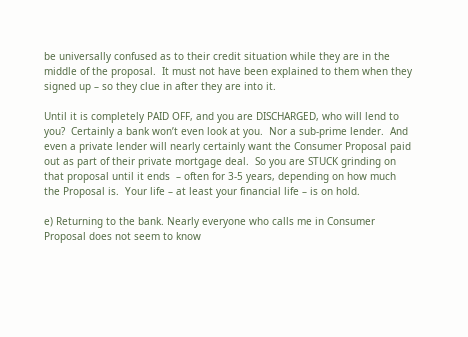be universally confused as to their credit situation while they are in the middle of the proposal.  It must not have been explained to them when they signed up – so they clue in after they are into it.

Until it is completely PAID OFF, and you are DISCHARGED, who will lend to you?  Certainly a bank won’t even look at you.  Nor a sub-prime lender.  And even a private lender will nearly certainly want the Consumer Proposal paid out as part of their private mortgage deal.  So you are STUCK grinding on that proposal until it ends  – often for 3-5 years, depending on how much the Proposal is.  Your life – at least your financial life – is on hold.

e) Returning to the bank. Nearly everyone who calls me in Consumer Proposal does not seem to know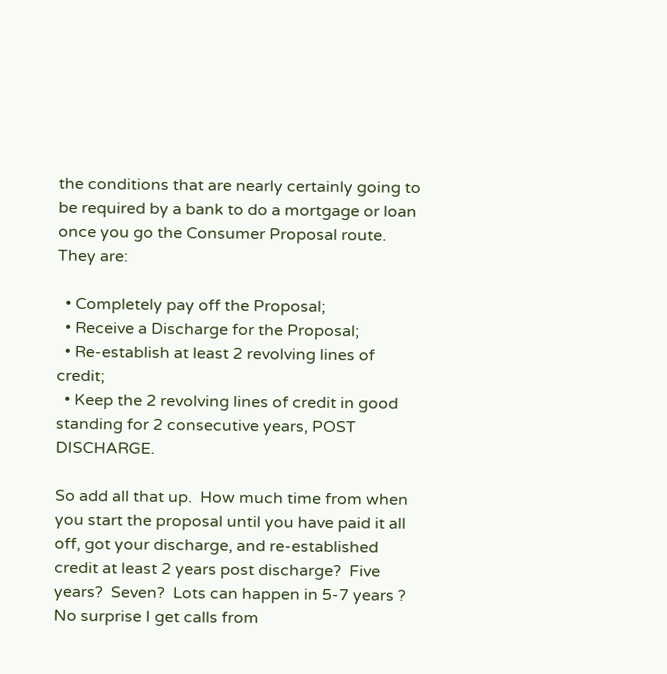the conditions that are nearly certainly going to be required by a bank to do a mortgage or loan once you go the Consumer Proposal route. They are:

  • Completely pay off the Proposal;
  • Receive a Discharge for the Proposal;
  • Re-establish at least 2 revolving lines of credit;
  • Keep the 2 revolving lines of credit in good standing for 2 consecutive years, POST DISCHARGE.

So add all that up.  How much time from when you start the proposal until you have paid it all off, got your discharge, and re-established credit at least 2 years post discharge?  Five years?  Seven?  Lots can happen in 5-7 years ? No surprise I get calls from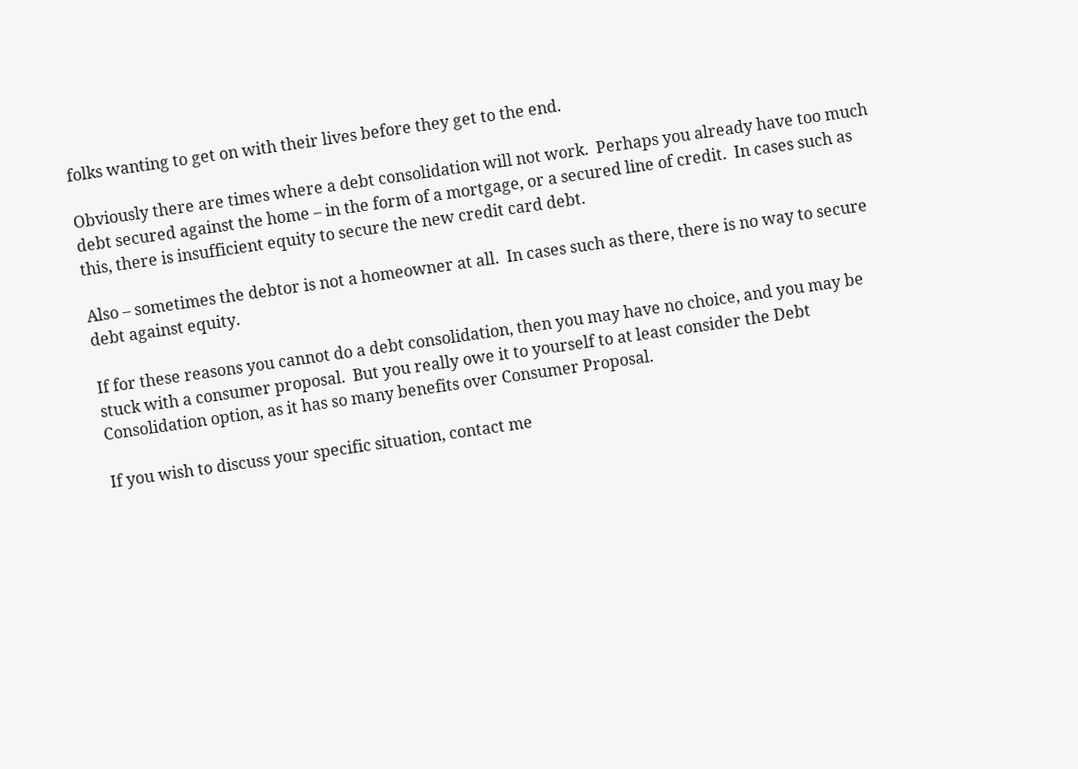folks wanting to get on with their lives before they get to the end.

Obviously there are times where a debt consolidation will not work.  Perhaps you already have too much debt secured against the home – in the form of a mortgage, or a secured line of credit.  In cases such as this, there is insufficient equity to secure the new credit card debt.

Also – sometimes the debtor is not a homeowner at all.  In cases such as there, there is no way to secure debt against equity.

If for these reasons you cannot do a debt consolidation, then you may have no choice, and you may be stuck with a consumer proposal.  But you really owe it to yourself to at least consider the Debt Consolidation option, as it has so many benefits over Consumer Proposal.

If you wish to discuss your specific situation, contact me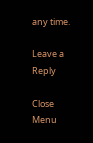any time.

Leave a Reply

Close Menu